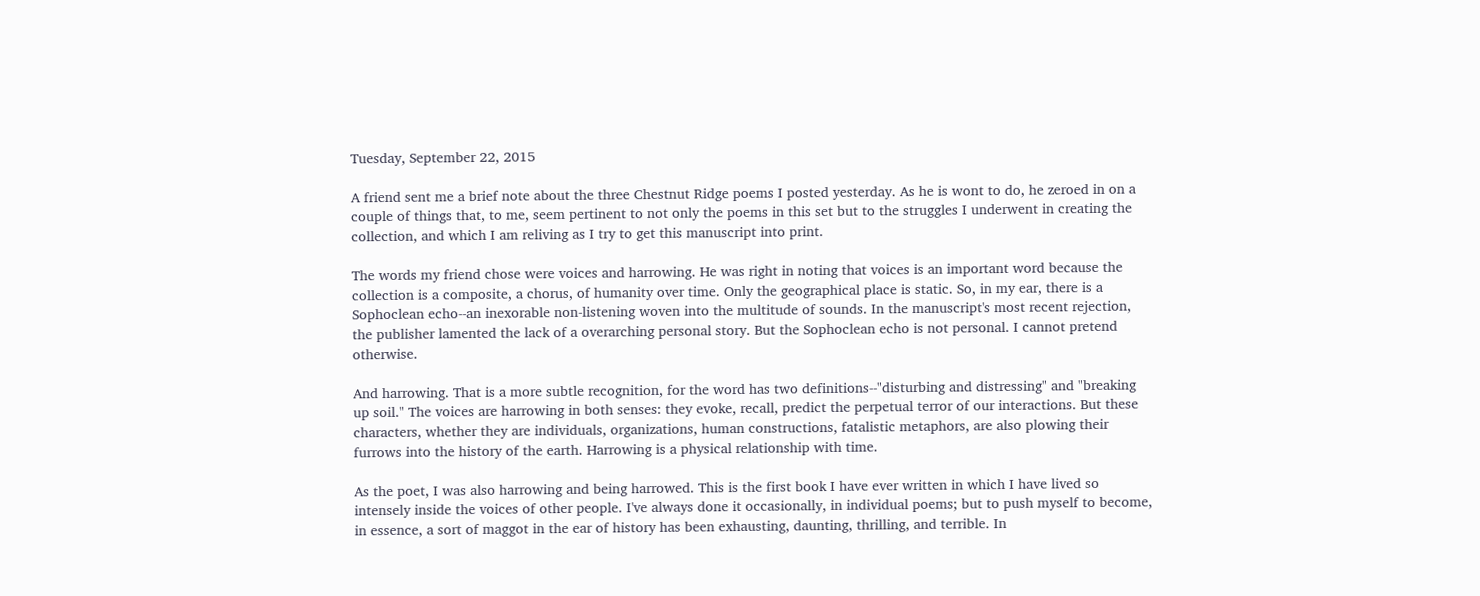Tuesday, September 22, 2015

A friend sent me a brief note about the three Chestnut Ridge poems I posted yesterday. As he is wont to do, he zeroed in on a couple of things that, to me, seem pertinent to not only the poems in this set but to the struggles I underwent in creating the collection, and which I am reliving as I try to get this manuscript into print.

The words my friend chose were voices and harrowing. He was right in noting that voices is an important word because the collection is a composite, a chorus, of humanity over time. Only the geographical place is static. So, in my ear, there is a Sophoclean echo--an inexorable non-listening woven into the multitude of sounds. In the manuscript's most recent rejection, the publisher lamented the lack of a overarching personal story. But the Sophoclean echo is not personal. I cannot pretend otherwise.

And harrowing. That is a more subtle recognition, for the word has two definitions--"disturbing and distressing" and "breaking up soil." The voices are harrowing in both senses: they evoke, recall, predict the perpetual terror of our interactions. But these characters, whether they are individuals, organizations, human constructions, fatalistic metaphors, are also plowing their furrows into the history of the earth. Harrowing is a physical relationship with time.

As the poet, I was also harrowing and being harrowed. This is the first book I have ever written in which I have lived so intensely inside the voices of other people. I've always done it occasionally, in individual poems; but to push myself to become, in essence, a sort of maggot in the ear of history has been exhausting, daunting, thrilling, and terrible. In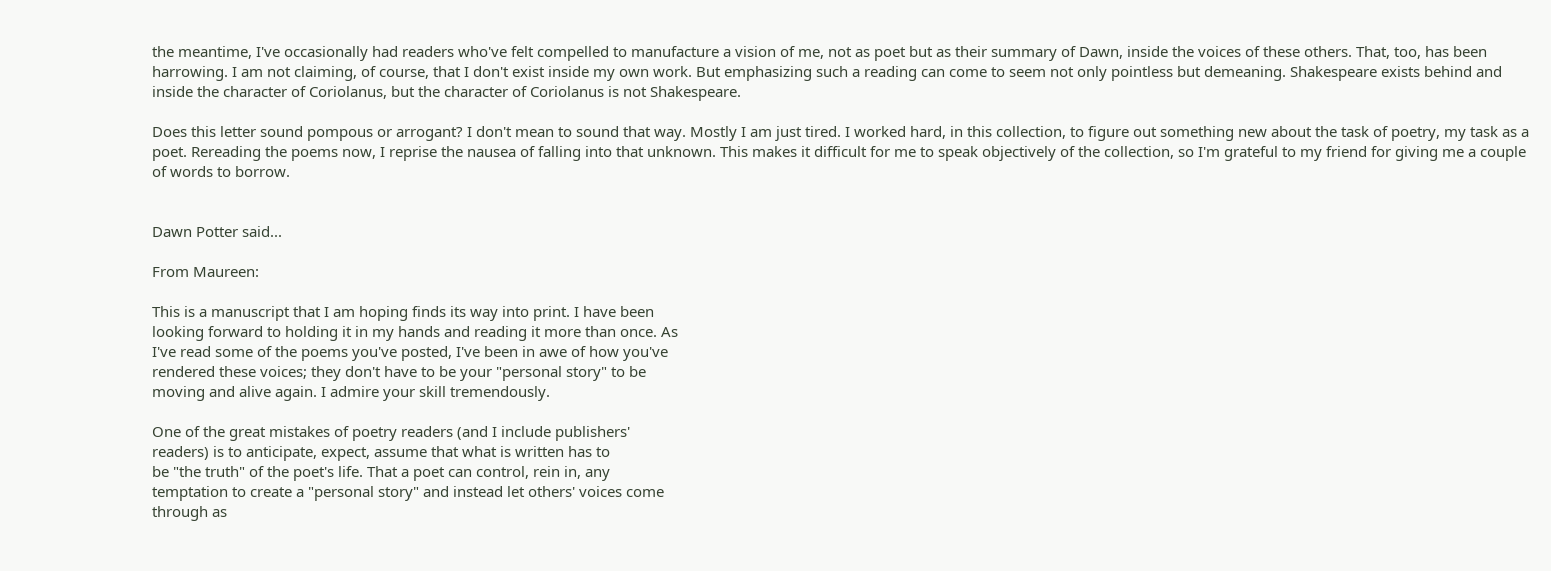the meantime, I've occasionally had readers who've felt compelled to manufacture a vision of me, not as poet but as their summary of Dawn, inside the voices of these others. That, too, has been harrowing. I am not claiming, of course, that I don't exist inside my own work. But emphasizing such a reading can come to seem not only pointless but demeaning. Shakespeare exists behind and inside the character of Coriolanus, but the character of Coriolanus is not Shakespeare.

Does this letter sound pompous or arrogant? I don't mean to sound that way. Mostly I am just tired. I worked hard, in this collection, to figure out something new about the task of poetry, my task as a poet. Rereading the poems now, I reprise the nausea of falling into that unknown. This makes it difficult for me to speak objectively of the collection, so I'm grateful to my friend for giving me a couple of words to borrow.


Dawn Potter said...

From Maureen:

This is a manuscript that I am hoping finds its way into print. I have been
looking forward to holding it in my hands and reading it more than once. As
I've read some of the poems you've posted, I've been in awe of how you've
rendered these voices; they don't have to be your "personal story" to be
moving and alive again. I admire your skill tremendously.

One of the great mistakes of poetry readers (and I include publishers'
readers) is to anticipate, expect, assume that what is written has to
be "the truth" of the poet's life. That a poet can control, rein in, any
temptation to create a "personal story" and instead let others' voices come
through as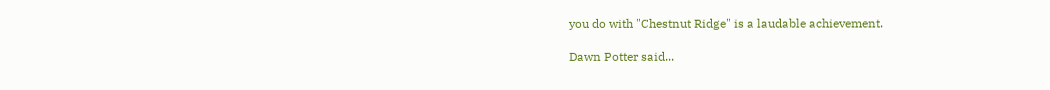you do with "Chestnut Ridge" is a laudable achievement.

Dawn Potter said...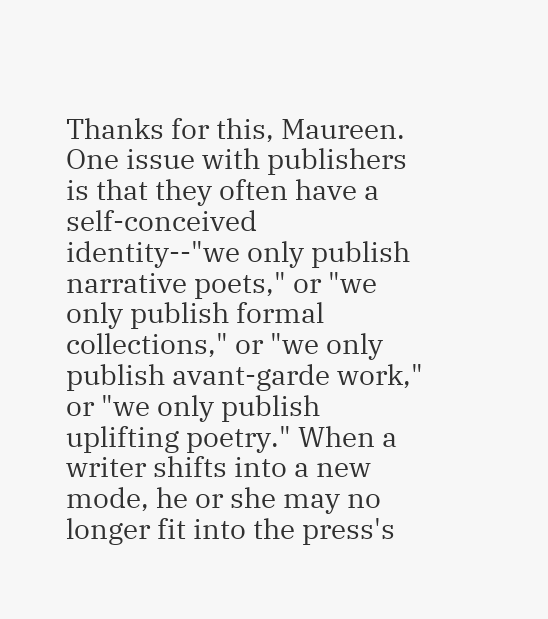Thanks for this, Maureen. One issue with publishers is that they often have a self-conceived identity--"we only publish narrative poets," or "we only publish formal collections," or "we only publish avant-garde work," or "we only publish uplifting poetry." When a writer shifts into a new mode, he or she may no longer fit into the press's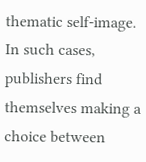thematic self-image. In such cases, publishers find themselves making a choice between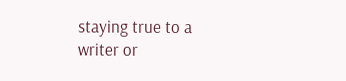staying true to a writer or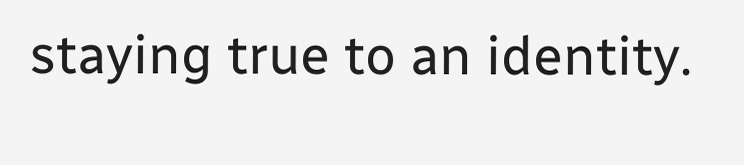staying true to an identity.